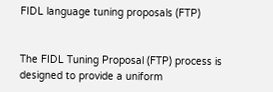FIDL language tuning proposals (FTP)


The FIDL Tuning Proposal (FTP) process is designed to provide a uniform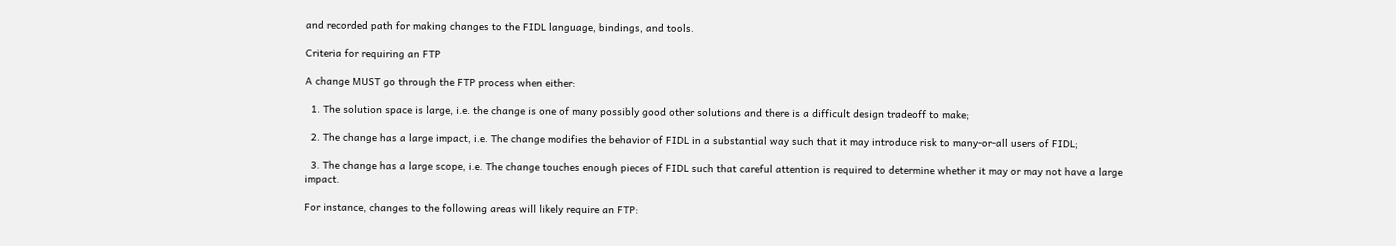and recorded path for making changes to the FIDL language, bindings, and tools.

Criteria for requiring an FTP

A change MUST go through the FTP process when either:

  1. The solution space is large, i.e. the change is one of many possibly good other solutions and there is a difficult design tradeoff to make;

  2. The change has a large impact, i.e. The change modifies the behavior of FIDL in a substantial way such that it may introduce risk to many-or-all users of FIDL;

  3. The change has a large scope, i.e. The change touches enough pieces of FIDL such that careful attention is required to determine whether it may or may not have a large impact.

For instance, changes to the following areas will likely require an FTP: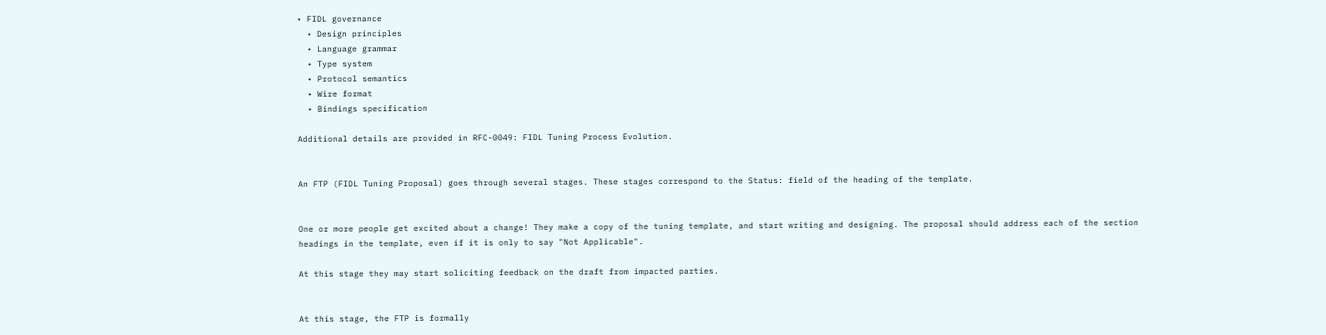• FIDL governance
  • Design principles
  • Language grammar
  • Type system
  • Protocol semantics
  • Wire format
  • Bindings specification

Additional details are provided in RFC-0049: FIDL Tuning Process Evolution.


An FTP (FIDL Tuning Proposal) goes through several stages. These stages correspond to the Status: field of the heading of the template.


One or more people get excited about a change! They make a copy of the tuning template, and start writing and designing. The proposal should address each of the section headings in the template, even if it is only to say "Not Applicable".

At this stage they may start soliciting feedback on the draft from impacted parties.


At this stage, the FTP is formally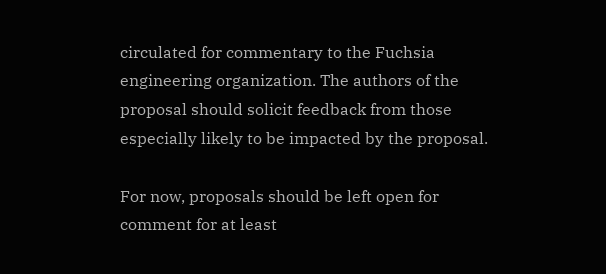circulated for commentary to the Fuchsia engineering organization. The authors of the proposal should solicit feedback from those especially likely to be impacted by the proposal.

For now, proposals should be left open for comment for at least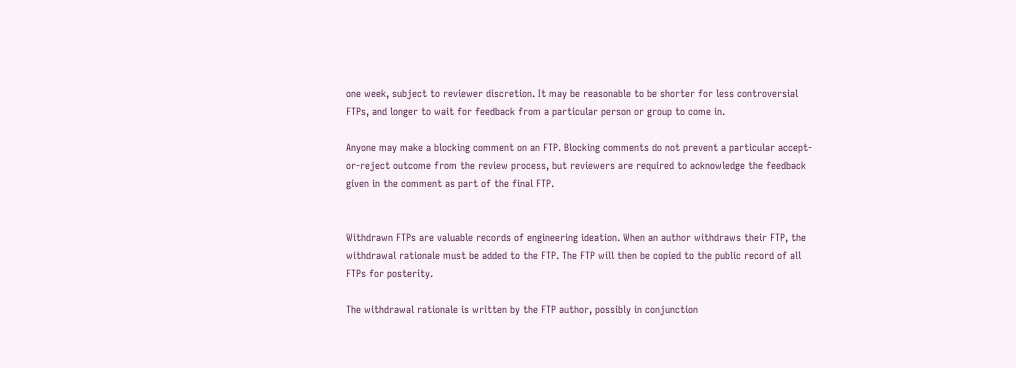one week, subject to reviewer discretion. It may be reasonable to be shorter for less controversial FTPs, and longer to wait for feedback from a particular person or group to come in.

Anyone may make a blocking comment on an FTP. Blocking comments do not prevent a particular accept-or-reject outcome from the review process, but reviewers are required to acknowledge the feedback given in the comment as part of the final FTP.


Withdrawn FTPs are valuable records of engineering ideation. When an author withdraws their FTP, the withdrawal rationale must be added to the FTP. The FTP will then be copied to the public record of all FTPs for posterity.

The withdrawal rationale is written by the FTP author, possibly in conjunction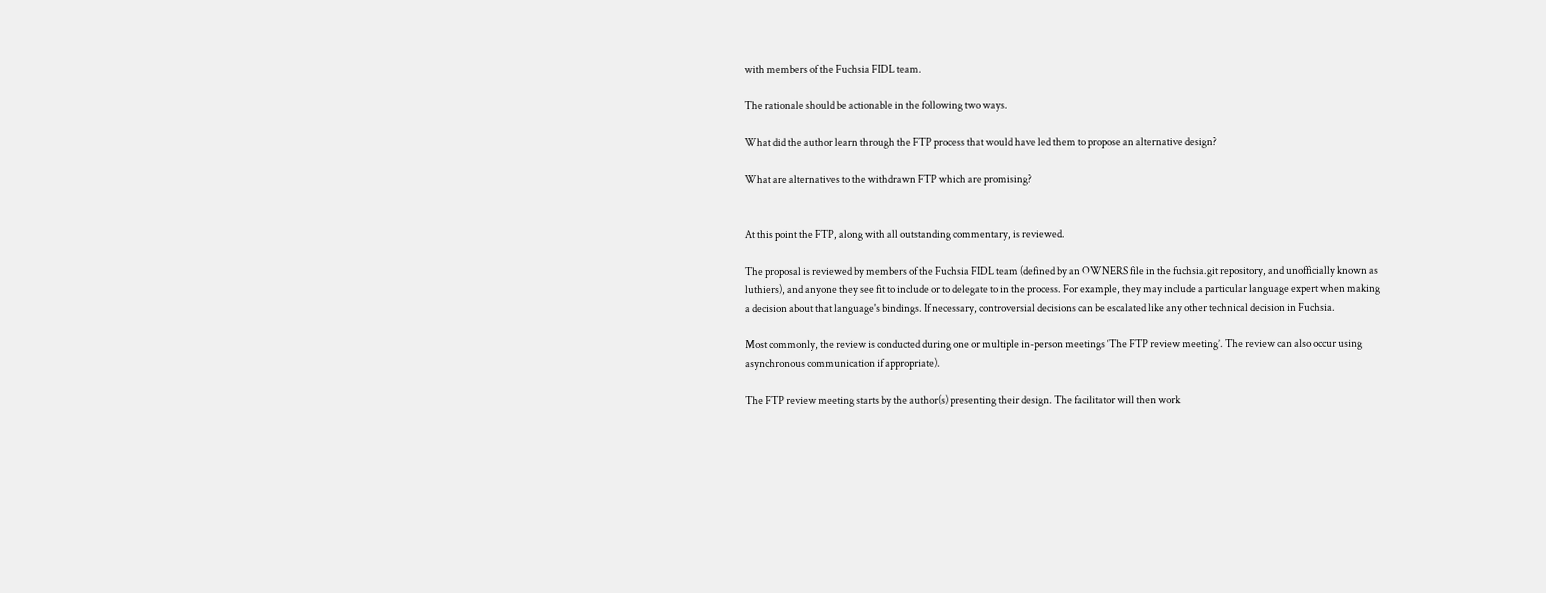with members of the Fuchsia FIDL team.

The rationale should be actionable in the following two ways.

What did the author learn through the FTP process that would have led them to propose an alternative design?

What are alternatives to the withdrawn FTP which are promising?


At this point the FTP, along with all outstanding commentary, is reviewed.

The proposal is reviewed by members of the Fuchsia FIDL team (defined by an OWNERS file in the fuchsia.git repository, and unofficially known as luthiers), and anyone they see fit to include or to delegate to in the process. For example, they may include a particular language expert when making a decision about that language's bindings. If necessary, controversial decisions can be escalated like any other technical decision in Fuchsia.

Most commonly, the review is conducted during one or multiple in-person meetings ‘The FTP review meeting’. The review can also occur using asynchronous communication if appropriate).

The FTP review meeting starts by the author(s) presenting their design. The facilitator will then work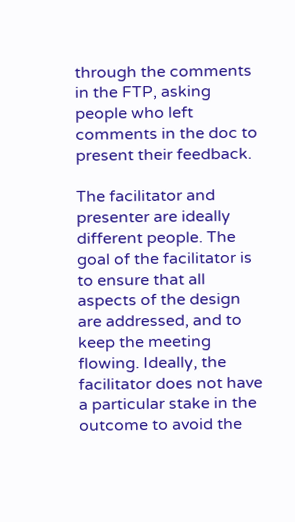through the comments in the FTP, asking people who left comments in the doc to present their feedback.

The facilitator and presenter are ideally different people. The goal of the facilitator is to ensure that all aspects of the design are addressed, and to keep the meeting flowing. Ideally, the facilitator does not have a particular stake in the outcome to avoid the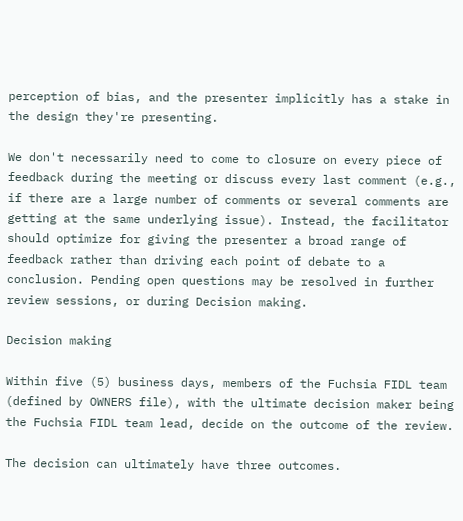perception of bias, and the presenter implicitly has a stake in the design they're presenting.

We don't necessarily need to come to closure on every piece of feedback during the meeting or discuss every last comment (e.g., if there are a large number of comments or several comments are getting at the same underlying issue). Instead, the facilitator should optimize for giving the presenter a broad range of feedback rather than driving each point of debate to a conclusion. Pending open questions may be resolved in further review sessions, or during Decision making.

Decision making

Within five (5) business days, members of the Fuchsia FIDL team (defined by OWNERS file), with the ultimate decision maker being the Fuchsia FIDL team lead, decide on the outcome of the review.

The decision can ultimately have three outcomes.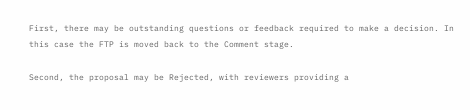First, there may be outstanding questions or feedback required to make a decision. In this case the FTP is moved back to the Comment stage.

Second, the proposal may be Rejected, with reviewers providing a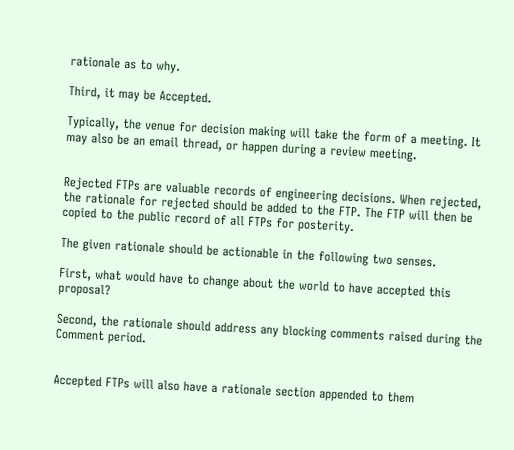rationale as to why.

Third, it may be Accepted.

Typically, the venue for decision making will take the form of a meeting. It may also be an email thread, or happen during a review meeting.


Rejected FTPs are valuable records of engineering decisions. When rejected, the rationale for rejected should be added to the FTP. The FTP will then be copied to the public record of all FTPs for posterity.

The given rationale should be actionable in the following two senses.

First, what would have to change about the world to have accepted this proposal?

Second, the rationale should address any blocking comments raised during the Comment period.


Accepted FTPs will also have a rationale section appended to them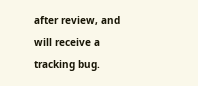after review, and will receive a tracking bug.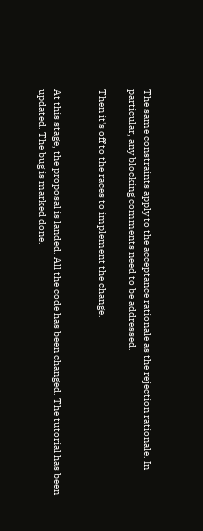The same constraints apply to the acceptance rationale as the rejection rationale. In particular, any blocking comments need to be addressed.

Then it's off to the races to implement the change.


At this stage, the proposal is landed. All the code has been changed. The tutorial has been updated. The bug is marked done.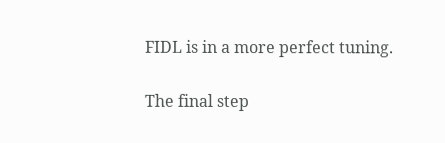FIDL is in a more perfect tuning.

The final step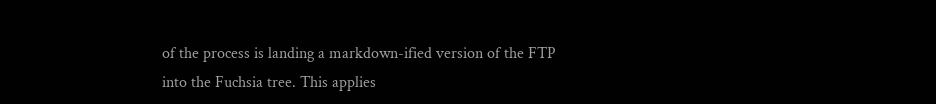of the process is landing a markdown-ified version of the FTP into the Fuchsia tree. This applies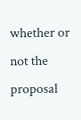whether or not the proposal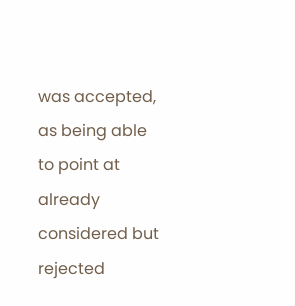was accepted, as being able to point at already considered but rejected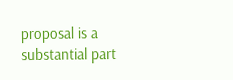proposal is a substantial part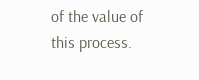of the value of this process.